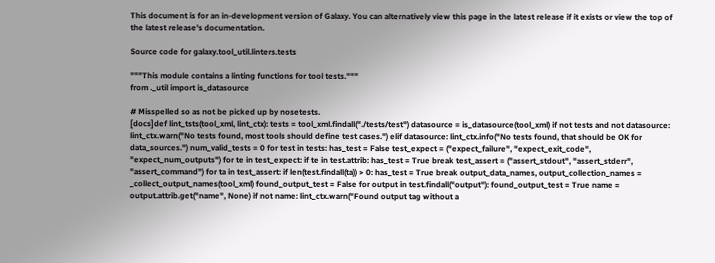This document is for an in-development version of Galaxy. You can alternatively view this page in the latest release if it exists or view the top of the latest release's documentation.

Source code for galaxy.tool_util.linters.tests

"""This module contains a linting functions for tool tests."""
from ._util import is_datasource

# Misspelled so as not be picked up by nosetests.
[docs]def lint_tsts(tool_xml, lint_ctx): tests = tool_xml.findall("./tests/test") datasource = is_datasource(tool_xml) if not tests and not datasource: lint_ctx.warn("No tests found, most tools should define test cases.") elif datasource: lint_ctx.info("No tests found, that should be OK for data_sources.") num_valid_tests = 0 for test in tests: has_test = False test_expect = ("expect_failure", "expect_exit_code", "expect_num_outputs") for te in test_expect: if te in test.attrib: has_test = True break test_assert = ("assert_stdout", "assert_stderr", "assert_command") for ta in test_assert: if len(test.findall(ta)) > 0: has_test = True break output_data_names, output_collection_names = _collect_output_names(tool_xml) found_output_test = False for output in test.findall("output"): found_output_test = True name = output.attrib.get("name", None) if not name: lint_ctx.warn("Found output tag without a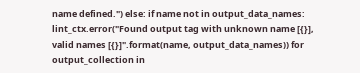name defined.") else: if name not in output_data_names: lint_ctx.error("Found output tag with unknown name [{}], valid names [{}]".format(name, output_data_names)) for output_collection in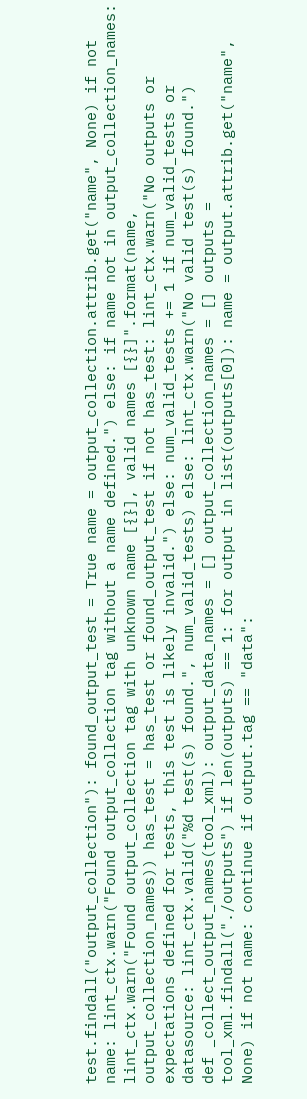test.findall("output_collection"): found_output_test = True name = output_collection.attrib.get("name", None) if not name: lint_ctx.warn("Found output_collection tag without a name defined.") else: if name not in output_collection_names: lint_ctx.warn("Found output_collection tag with unknown name [{}], valid names [{}]".format(name, output_collection_names)) has_test = has_test or found_output_test if not has_test: lint_ctx.warn("No outputs or expectations defined for tests, this test is likely invalid.") else: num_valid_tests += 1 if num_valid_tests or datasource: lint_ctx.valid("%d test(s) found.", num_valid_tests) else: lint_ctx.warn("No valid test(s) found.")
def _collect_output_names(tool_xml): output_data_names = [] output_collection_names = [] outputs = tool_xml.findall("./outputs") if len(outputs) == 1: for output in list(outputs[0]): name = output.attrib.get("name", None) if not name: continue if output.tag == "data":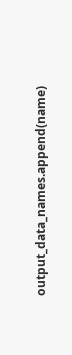output_data_names.append(name)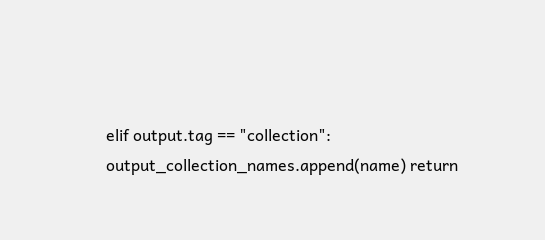elif output.tag == "collection": output_collection_names.append(name) return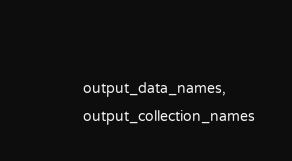output_data_names, output_collection_names